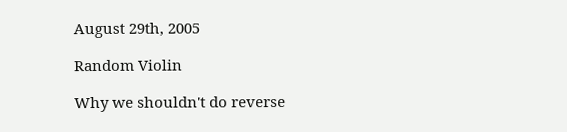August 29th, 2005

Random Violin

Why we shouldn't do reverse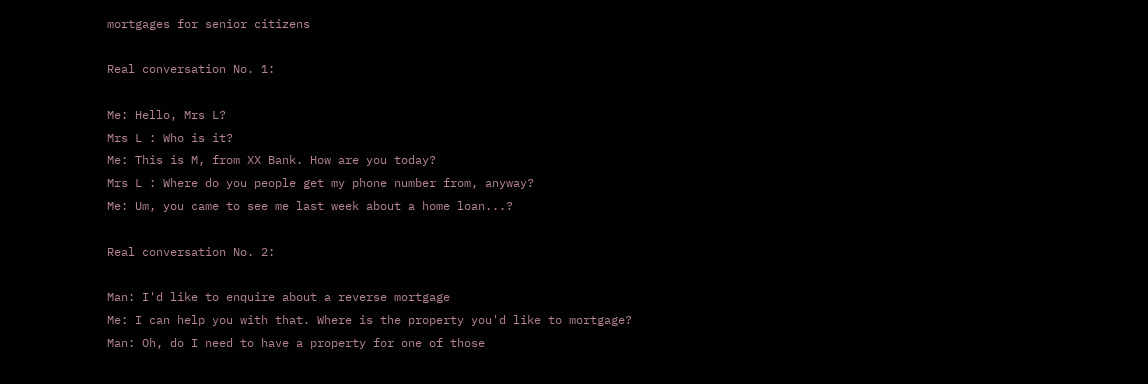mortgages for senior citizens

Real conversation No. 1:

Me: Hello, Mrs L?
Mrs L : Who is it?
Me: This is M, from XX Bank. How are you today?
Mrs L : Where do you people get my phone number from, anyway?
Me: Um, you came to see me last week about a home loan...?

Real conversation No. 2:

Man: I'd like to enquire about a reverse mortgage
Me: I can help you with that. Where is the property you'd like to mortgage?
Man: Oh, do I need to have a property for one of those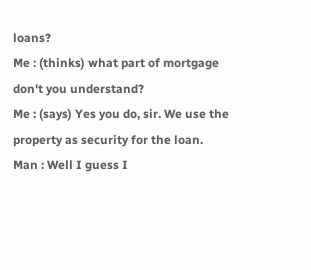loans?
Me : (thinks) what part of mortgage don't you understand?
Me : (says) Yes you do, sir. We use the property as security for the loan.
Man : Well I guess I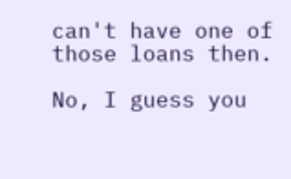can't have one of those loans then.

No, I guess you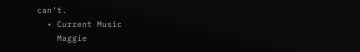can't.
  • Current Music
    Maggie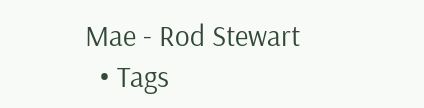Mae - Rod Stewart
  • Tags